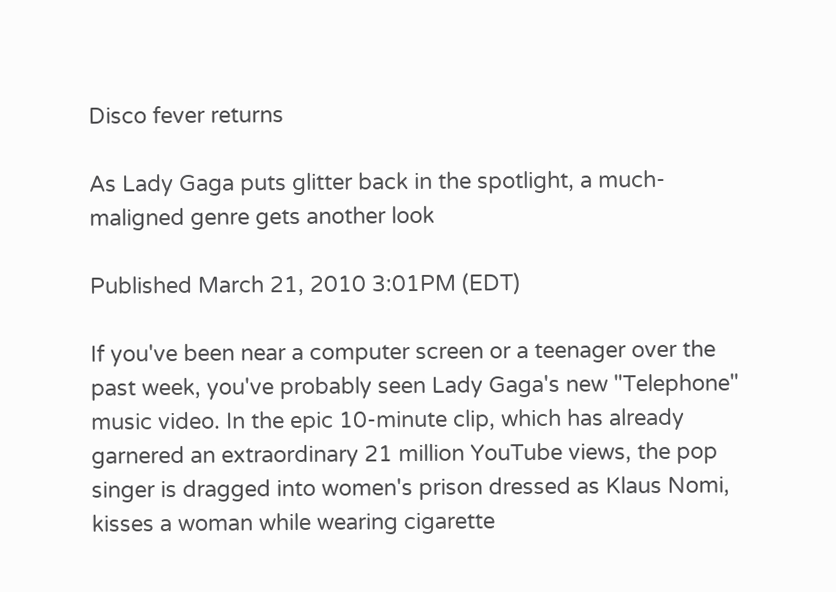Disco fever returns

As Lady Gaga puts glitter back in the spotlight, a much-maligned genre gets another look

Published March 21, 2010 3:01PM (EDT)

If you've been near a computer screen or a teenager over the past week, you've probably seen Lady Gaga's new "Telephone" music video. In the epic 10-minute clip, which has already garnered an extraordinary 21 million YouTube views, the pop singer is dragged into women's prison dressed as Klaus Nomi, kisses a woman while wearing cigarette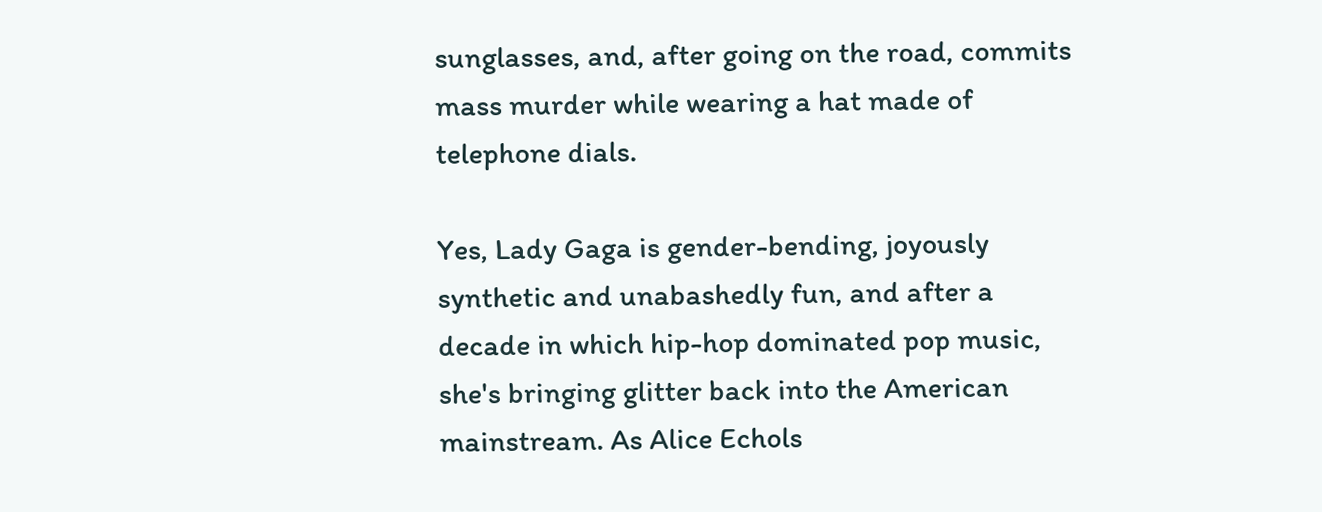sunglasses, and, after going on the road, commits mass murder while wearing a hat made of telephone dials.

Yes, Lady Gaga is gender-bending, joyously synthetic and unabashedly fun, and after a decade in which hip-hop dominated pop music, she's bringing glitter back into the American mainstream. As Alice Echols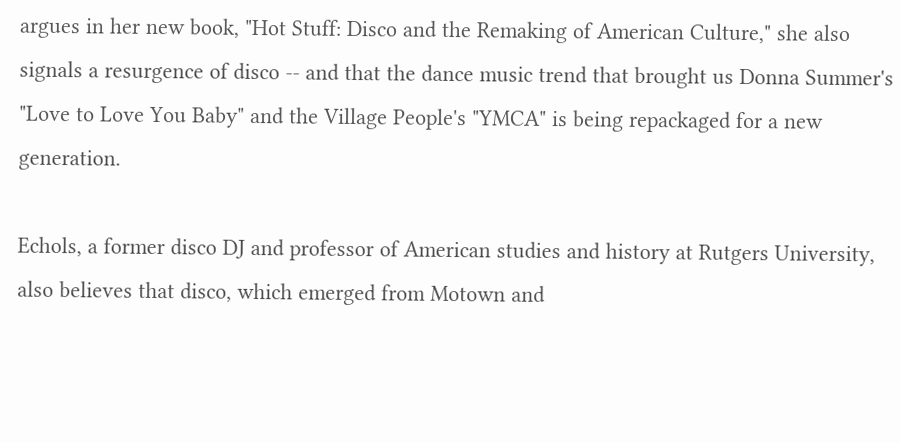argues in her new book, "Hot Stuff: Disco and the Remaking of American Culture," she also signals a resurgence of disco -- and that the dance music trend that brought us Donna Summer's "Love to Love You Baby" and the Village People's "YMCA" is being repackaged for a new generation.

Echols, a former disco DJ and professor of American studies and history at Rutgers University, also believes that disco, which emerged from Motown and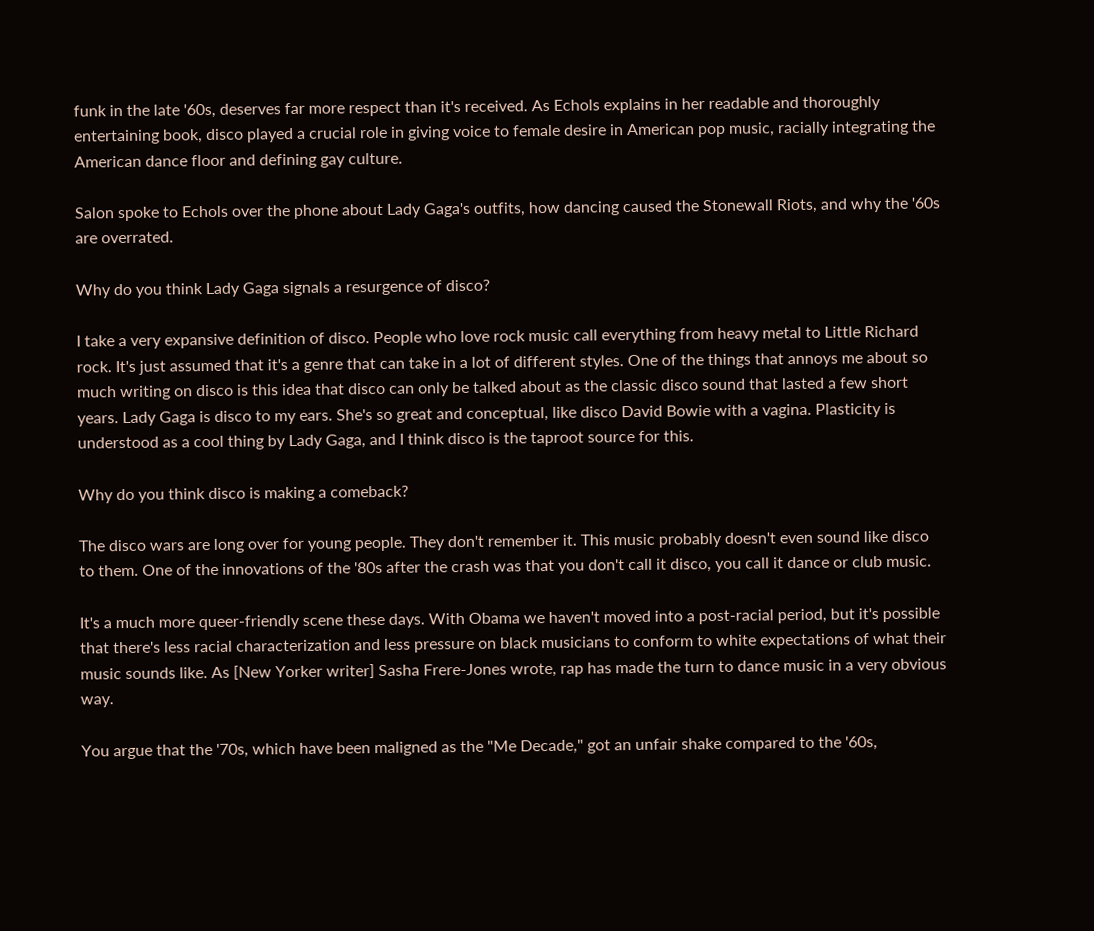funk in the late '60s, deserves far more respect than it's received. As Echols explains in her readable and thoroughly entertaining book, disco played a crucial role in giving voice to female desire in American pop music, racially integrating the American dance floor and defining gay culture.

Salon spoke to Echols over the phone about Lady Gaga's outfits, how dancing caused the Stonewall Riots, and why the '60s are overrated.

Why do you think Lady Gaga signals a resurgence of disco?

I take a very expansive definition of disco. People who love rock music call everything from heavy metal to Little Richard rock. It's just assumed that it's a genre that can take in a lot of different styles. One of the things that annoys me about so much writing on disco is this idea that disco can only be talked about as the classic disco sound that lasted a few short years. Lady Gaga is disco to my ears. She's so great and conceptual, like disco David Bowie with a vagina. Plasticity is understood as a cool thing by Lady Gaga, and I think disco is the taproot source for this.

Why do you think disco is making a comeback?

The disco wars are long over for young people. They don't remember it. This music probably doesn't even sound like disco to them. One of the innovations of the '80s after the crash was that you don't call it disco, you call it dance or club music.

It's a much more queer-friendly scene these days. With Obama we haven't moved into a post-racial period, but it's possible that there's less racial characterization and less pressure on black musicians to conform to white expectations of what their music sounds like. As [New Yorker writer] Sasha Frere-Jones wrote, rap has made the turn to dance music in a very obvious way.

You argue that the '70s, which have been maligned as the "Me Decade," got an unfair shake compared to the '60s,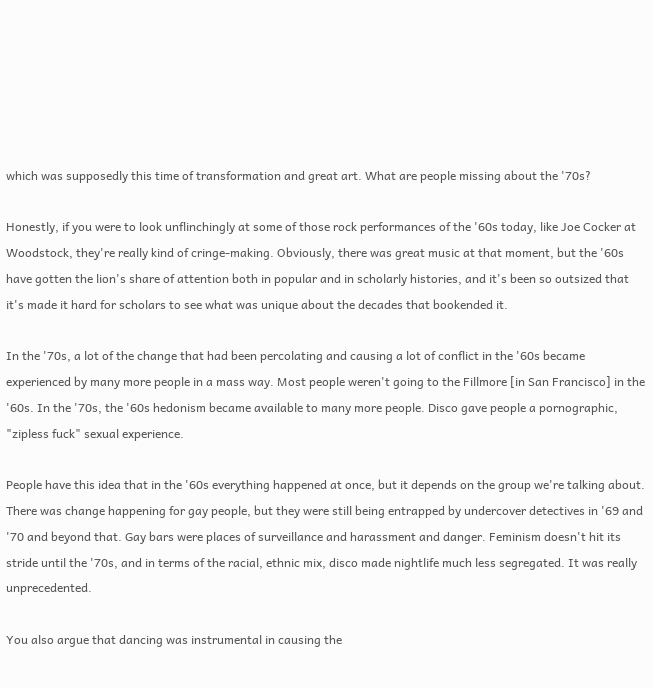which was supposedly this time of transformation and great art. What are people missing about the '70s?

Honestly, if you were to look unflinchingly at some of those rock performances of the '60s today, like Joe Cocker at Woodstock, they're really kind of cringe-making. Obviously, there was great music at that moment, but the '60s have gotten the lion's share of attention both in popular and in scholarly histories, and it's been so outsized that it's made it hard for scholars to see what was unique about the decades that bookended it.

In the '70s, a lot of the change that had been percolating and causing a lot of conflict in the '60s became experienced by many more people in a mass way. Most people weren't going to the Fillmore [in San Francisco] in the '60s. In the '70s, the '60s hedonism became available to many more people. Disco gave people a pornographic, "zipless fuck" sexual experience.

People have this idea that in the '60s everything happened at once, but it depends on the group we're talking about. There was change happening for gay people, but they were still being entrapped by undercover detectives in '69 and '70 and beyond that. Gay bars were places of surveillance and harassment and danger. Feminism doesn't hit its stride until the '70s, and in terms of the racial, ethnic mix, disco made nightlife much less segregated. It was really unprecedented.

You also argue that dancing was instrumental in causing the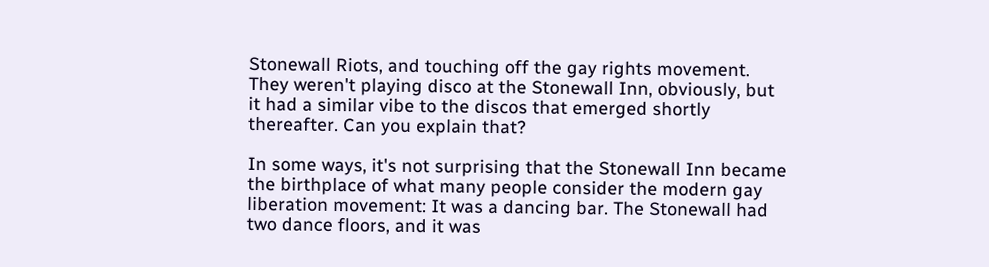Stonewall Riots, and touching off the gay rights movement. They weren't playing disco at the Stonewall Inn, obviously, but it had a similar vibe to the discos that emerged shortly thereafter. Can you explain that?

In some ways, it's not surprising that the Stonewall Inn became the birthplace of what many people consider the modern gay liberation movement: It was a dancing bar. The Stonewall had two dance floors, and it was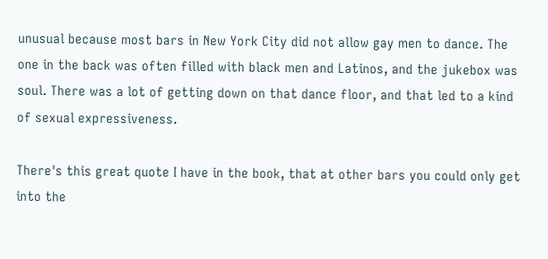unusual because most bars in New York City did not allow gay men to dance. The one in the back was often filled with black men and Latinos, and the jukebox was soul. There was a lot of getting down on that dance floor, and that led to a kind of sexual expressiveness.

There's this great quote I have in the book, that at other bars you could only get into the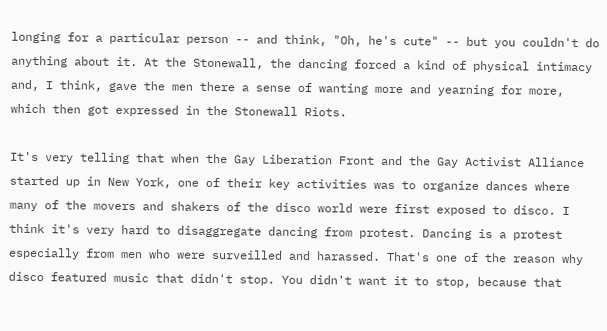longing for a particular person -- and think, "Oh, he's cute" -- but you couldn't do anything about it. At the Stonewall, the dancing forced a kind of physical intimacy and, I think, gave the men there a sense of wanting more and yearning for more, which then got expressed in the Stonewall Riots.

It's very telling that when the Gay Liberation Front and the Gay Activist Alliance started up in New York, one of their key activities was to organize dances where many of the movers and shakers of the disco world were first exposed to disco. I think it's very hard to disaggregate dancing from protest. Dancing is a protest especially from men who were surveilled and harassed. That's one of the reason why disco featured music that didn't stop. You didn't want it to stop, because that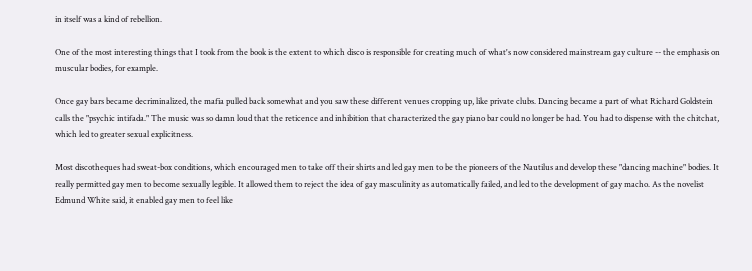in itself was a kind of rebellion.

One of the most interesting things that I took from the book is the extent to which disco is responsible for creating much of what's now considered mainstream gay culture -- the emphasis on muscular bodies, for example.

Once gay bars became decriminalized, the mafia pulled back somewhat and you saw these different venues cropping up, like private clubs. Dancing became a part of what Richard Goldstein calls the "psychic intifada." The music was so damn loud that the reticence and inhibition that characterized the gay piano bar could no longer be had. You had to dispense with the chitchat, which led to greater sexual explicitness.

Most discotheques had sweat-box conditions, which encouraged men to take off their shirts and led gay men to be the pioneers of the Nautilus and develop these "dancing machine" bodies. It really permitted gay men to become sexually legible. It allowed them to reject the idea of gay masculinity as automatically failed, and led to the development of gay macho. As the novelist Edmund White said, it enabled gay men to feel like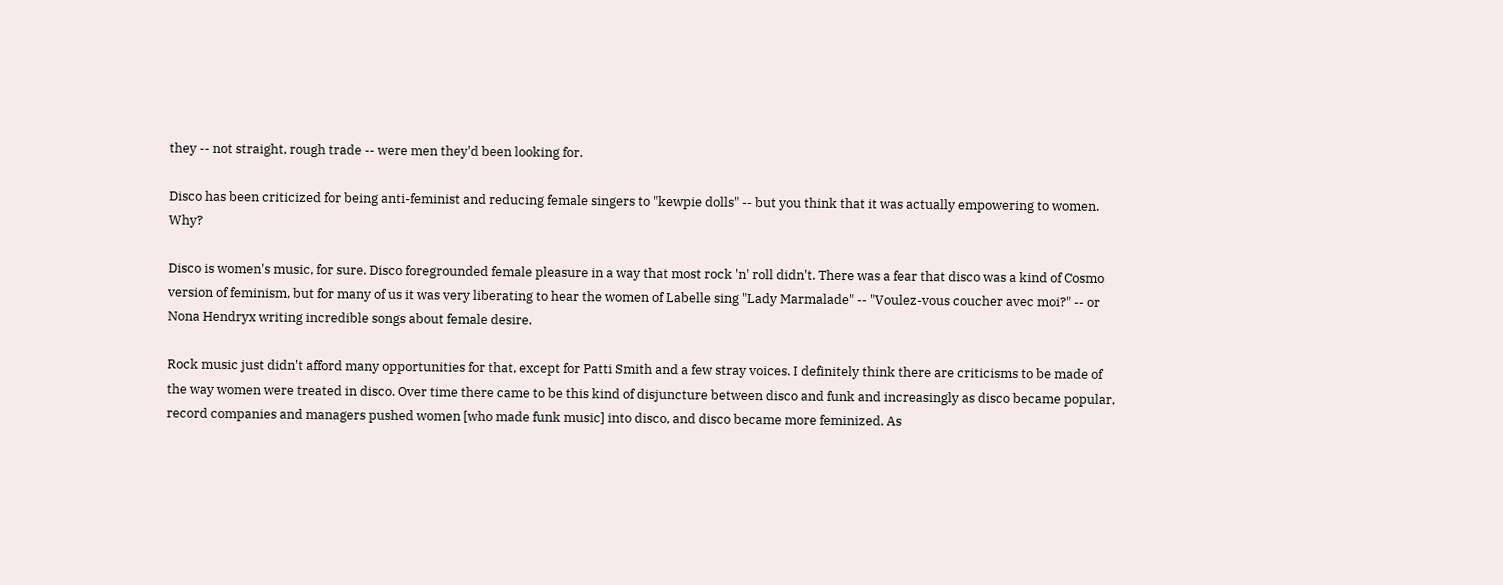they -- not straight, rough trade -- were men they'd been looking for.

Disco has been criticized for being anti-feminist and reducing female singers to "kewpie dolls" -- but you think that it was actually empowering to women. Why?

Disco is women's music, for sure. Disco foregrounded female pleasure in a way that most rock 'n' roll didn't. There was a fear that disco was a kind of Cosmo version of feminism, but for many of us it was very liberating to hear the women of Labelle sing "Lady Marmalade" -- "Voulez-vous coucher avec moi?" -- or Nona Hendryx writing incredible songs about female desire.

Rock music just didn't afford many opportunities for that, except for Patti Smith and a few stray voices. I definitely think there are criticisms to be made of the way women were treated in disco. Over time there came to be this kind of disjuncture between disco and funk and increasingly as disco became popular, record companies and managers pushed women [who made funk music] into disco, and disco became more feminized. As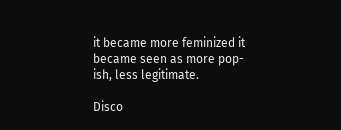it became more feminized it became seen as more pop-ish, less legitimate.

Disco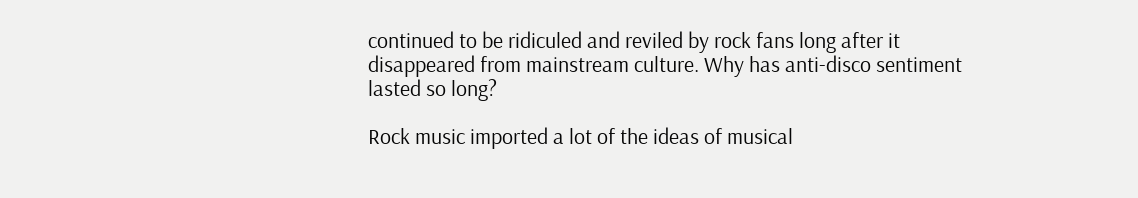continued to be ridiculed and reviled by rock fans long after it disappeared from mainstream culture. Why has anti-disco sentiment lasted so long?

Rock music imported a lot of the ideas of musical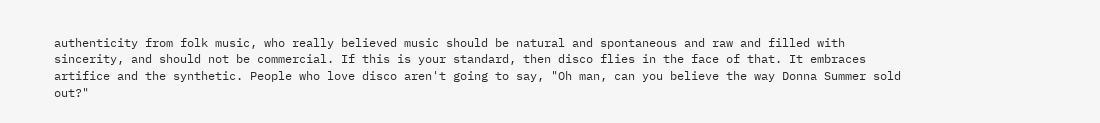authenticity from folk music, who really believed music should be natural and spontaneous and raw and filled with sincerity, and should not be commercial. If this is your standard, then disco flies in the face of that. It embraces artifice and the synthetic. People who love disco aren't going to say, "Oh man, can you believe the way Donna Summer sold out?"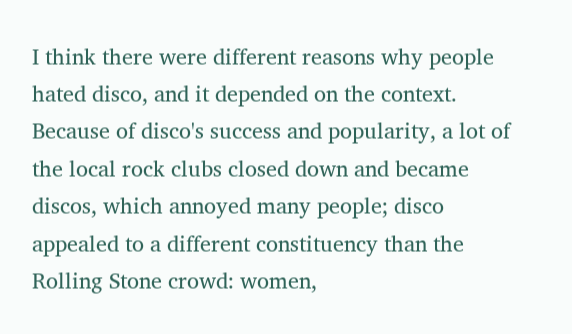I think there were different reasons why people hated disco, and it depended on the context. Because of disco's success and popularity, a lot of the local rock clubs closed down and became discos, which annoyed many people; disco appealed to a different constituency than the Rolling Stone crowd: women,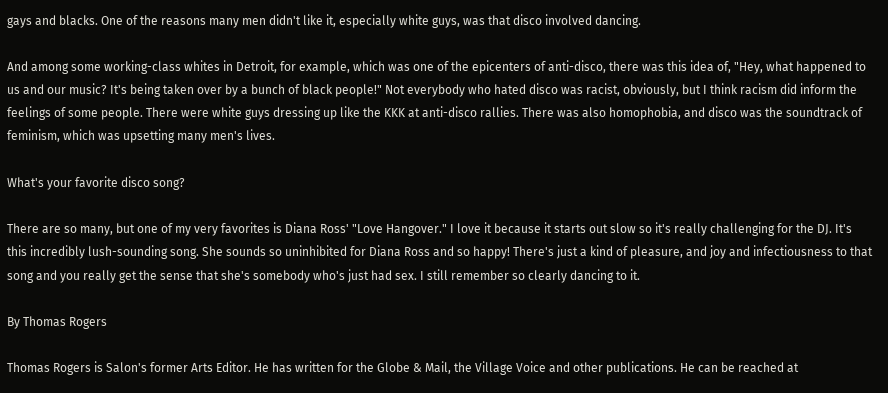gays and blacks. One of the reasons many men didn't like it, especially white guys, was that disco involved dancing.

And among some working-class whites in Detroit, for example, which was one of the epicenters of anti-disco, there was this idea of, "Hey, what happened to us and our music? It's being taken over by a bunch of black people!" Not everybody who hated disco was racist, obviously, but I think racism did inform the feelings of some people. There were white guys dressing up like the KKK at anti-disco rallies. There was also homophobia, and disco was the soundtrack of feminism, which was upsetting many men's lives.

What's your favorite disco song?

There are so many, but one of my very favorites is Diana Ross' "Love Hangover." I love it because it starts out slow so it's really challenging for the DJ. It's this incredibly lush-sounding song. She sounds so uninhibited for Diana Ross and so happy! There's just a kind of pleasure, and joy and infectiousness to that song and you really get the sense that she's somebody who's just had sex. I still remember so clearly dancing to it.

By Thomas Rogers

Thomas Rogers is Salon's former Arts Editor. He has written for the Globe & Mail, the Village Voice and other publications. He can be reached at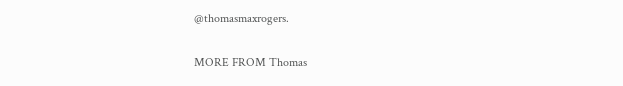@thomasmaxrogers.

MORE FROM Thomas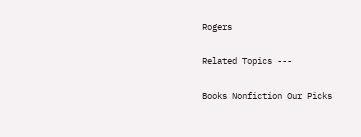Rogers

Related Topics ---

Books Nonfiction Our Picks